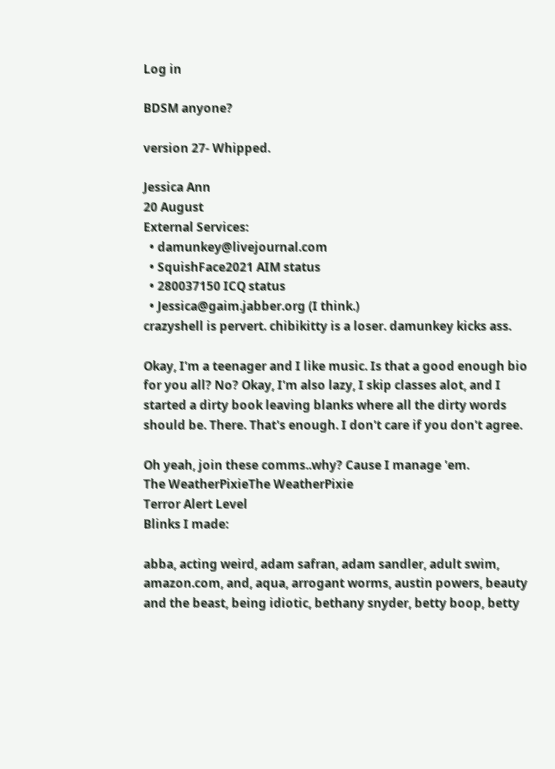Log in

BDSM anyone?

version 27- Whipped.

Jessica Ann
20 August
External Services:
  • damunkey@livejournal.com
  • SquishFace2021 AIM status
  • 280037150 ICQ status
  • Jessica@gaim.jabber.org (I think.)
crazyshell is pervert. chibikitty is a loser. damunkey kicks ass.

Okay, I'm a teenager and I like music. Is that a good enough bio for you all? No? Okay, I'm also lazy, I skip classes alot, and I started a dirty book leaving blanks where all the dirty words should be. There. That's enough. I don't care if you don't agree.

Oh yeah, join these comms..why? Cause I manage 'em.
The WeatherPixieThe WeatherPixie
Terror Alert Level
Blinks I made:

abba, acting weird, adam safran, adam sandler, adult swim, amazon.com, and, aqua, arrogant worms, austin powers, beauty and the beast, being idiotic, bethany snyder, betty boop, betty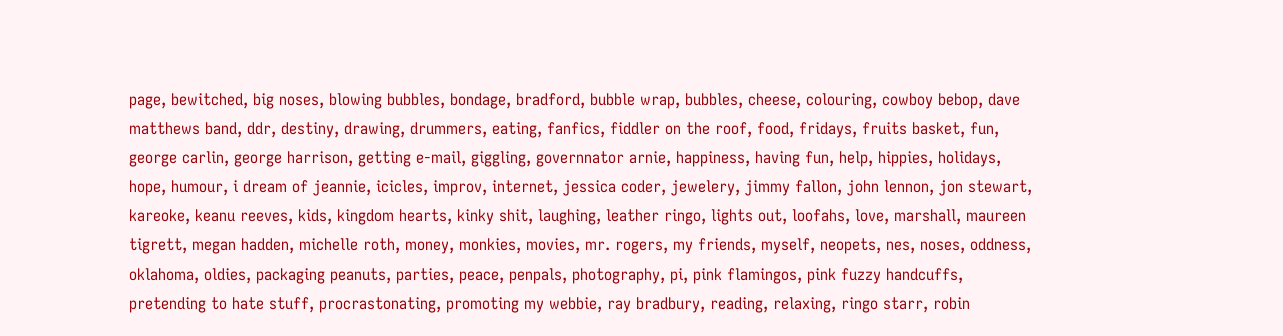page, bewitched, big noses, blowing bubbles, bondage, bradford, bubble wrap, bubbles, cheese, colouring, cowboy bebop, dave matthews band, ddr, destiny, drawing, drummers, eating, fanfics, fiddler on the roof, food, fridays, fruits basket, fun, george carlin, george harrison, getting e-mail, giggling, governnator arnie, happiness, having fun, help, hippies, holidays, hope, humour, i dream of jeannie, icicles, improv, internet, jessica coder, jewelery, jimmy fallon, john lennon, jon stewart, kareoke, keanu reeves, kids, kingdom hearts, kinky shit, laughing, leather ringo, lights out, loofahs, love, marshall, maureen tigrett, megan hadden, michelle roth, money, monkies, movies, mr. rogers, my friends, myself, neopets, nes, noses, oddness, oklahoma, oldies, packaging peanuts, parties, peace, penpals, photography, pi, pink flamingos, pink fuzzy handcuffs, pretending to hate stuff, procrastonating, promoting my webbie, ray bradbury, reading, relaxing, ringo starr, robin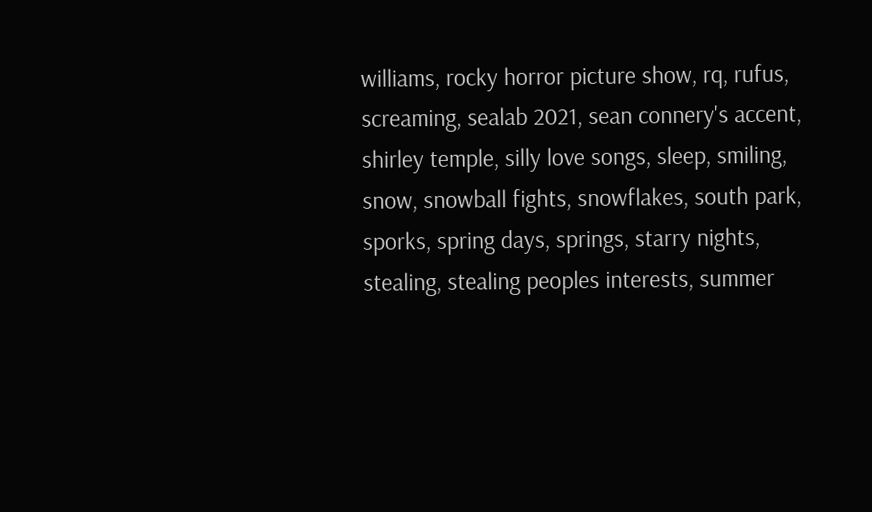williams, rocky horror picture show, rq, rufus, screaming, sealab 2021, sean connery's accent, shirley temple, silly love songs, sleep, smiling, snow, snowball fights, snowflakes, south park, sporks, spring days, springs, starry nights, stealing, stealing peoples interests, summer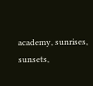academy, sunrises, sunsets,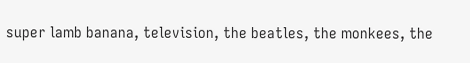super lamb banana, television, the beatles, the monkees, the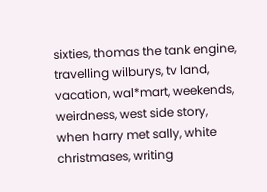sixties, thomas the tank engine, travelling wilburys, tv land, vacation, wal*mart, weekends, weirdness, west side story, when harry met sally, white christmases, writing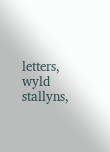letters, wyld stallyns,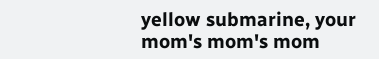yellow submarine, your mom's mom's mom